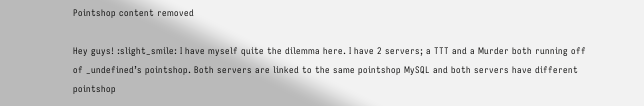Pointshop content removed

Hey guys! :slight_smile: I have myself quite the dilemma here. I have 2 servers; a TTT and a Murder both running off of _undefined’s pointshop. Both servers are linked to the same pointshop MySQL and both servers have different pointshop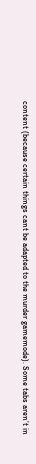content (because certain things cant be adapted to the murder gamemode). Some tabs aren’t in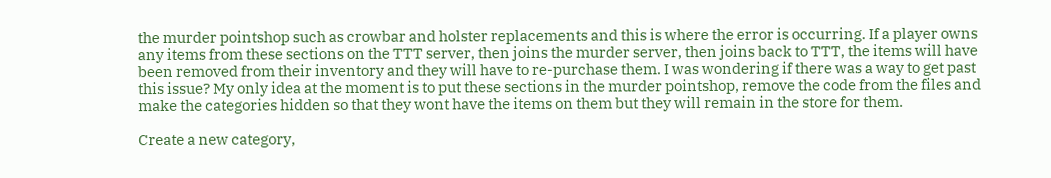the murder pointshop such as crowbar and holster replacements and this is where the error is occurring. If a player owns any items from these sections on the TTT server, then joins the murder server, then joins back to TTT, the items will have been removed from their inventory and they will have to re-purchase them. I was wondering if there was a way to get past this issue? My only idea at the moment is to put these sections in the murder pointshop, remove the code from the files and make the categories hidden so that they wont have the items on them but they will remain in the store for them.

Create a new category,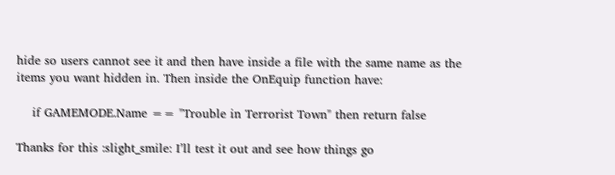hide so users cannot see it and then have inside a file with the same name as the items you want hidden in. Then inside the OnEquip function have:

    if GAMEMODE.Name == "Trouble in Terrorist Town" then return false

Thanks for this :slight_smile: I’ll test it out and see how things go